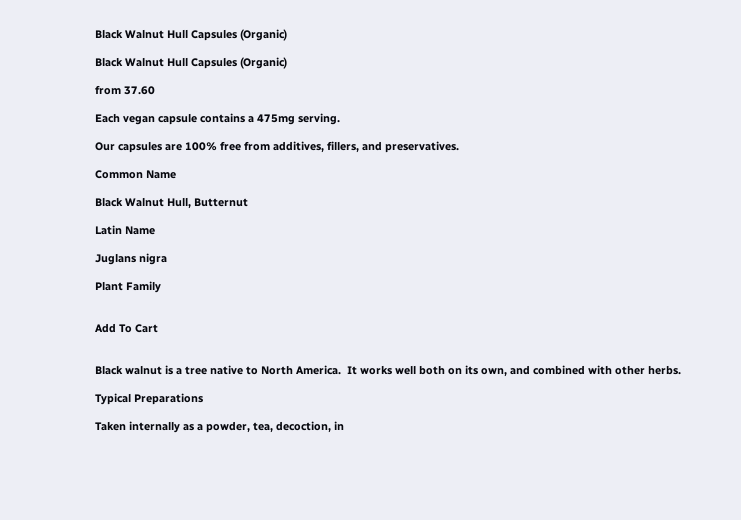Black Walnut Hull Capsules (Organic)

Black Walnut Hull Capsules (Organic)

from 37.60

Each vegan capsule contains a 475mg serving.

Our capsules are 100% free from additives, fillers, and preservatives.

Common Name

Black Walnut Hull, Butternut

Latin Name

Juglans nigra

Plant Family


Add To Cart


Black walnut is a tree native to North America.  It works well both on its own, and combined with other herbs.

Typical Preparations

Taken internally as a powder, tea, decoction, in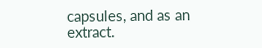capsules, and as an extract.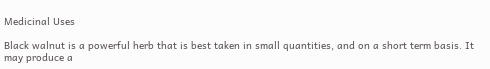Medicinal Uses

Black walnut is a powerful herb that is best taken in small quantities, and on a short term basis. It may produce a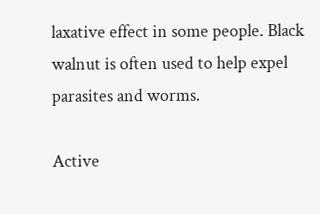laxative effect in some people. Black walnut is often used to help expel parasites and worms.

Active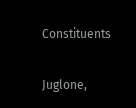Constituents

Juglone,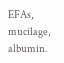EFAs, mucilage, albumin.